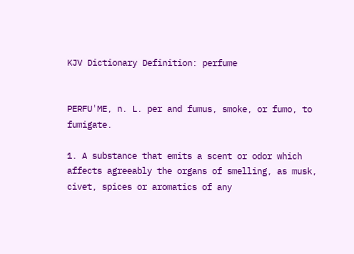KJV Dictionary Definition: perfume


PERFU'ME, n. L. per and fumus, smoke, or fumo, to fumigate.

1. A substance that emits a scent or odor which affects agreeably the organs of smelling, as musk, civet, spices or aromatics of any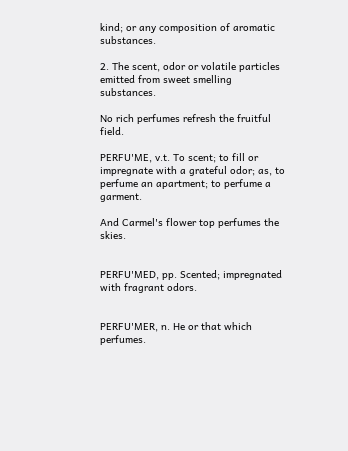kind; or any composition of aromatic substances.

2. The scent, odor or volatile particles emitted from sweet smelling substances.

No rich perfumes refresh the fruitful field.

PERFU'ME, v.t. To scent; to fill or impregnate with a grateful odor; as, to perfume an apartment; to perfume a garment.

And Carmel's flower top perfumes the skies.


PERFU'MED, pp. Scented; impregnated with fragrant odors.


PERFU'MER, n. He or that which perfumes.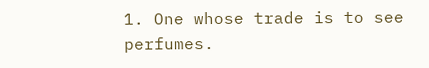1. One whose trade is to see perfumes.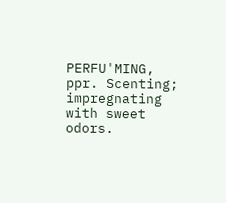PERFU'MING, ppr. Scenting; impregnating with sweet odors.